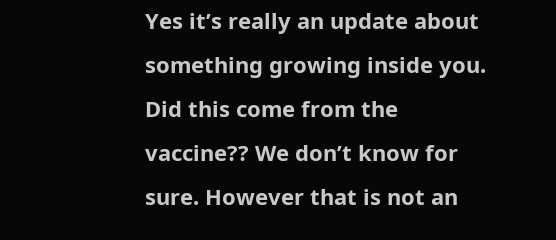Yes it’s really an update about something growing inside you. Did this come from the vaccine?? We don’t know for sure. However that is not an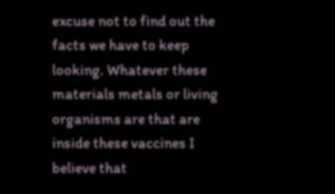excuse not to find out the facts we have to keep looking. Whatever these materials metals or living organisms are that are inside these vaccines I believe that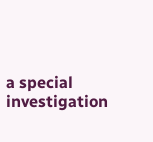a special investigation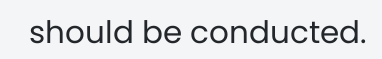should be conducted.